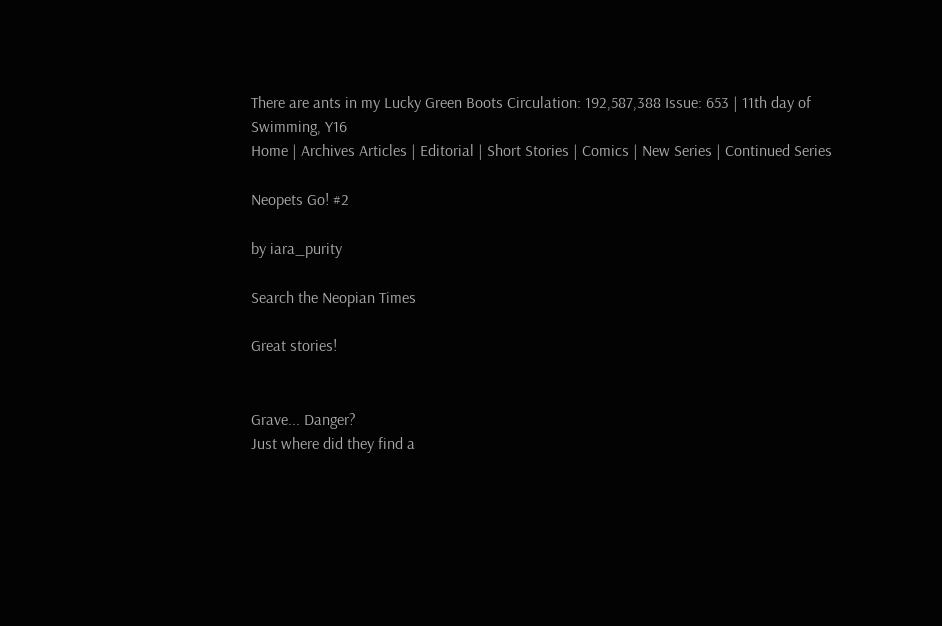There are ants in my Lucky Green Boots Circulation: 192,587,388 Issue: 653 | 11th day of Swimming, Y16
Home | Archives Articles | Editorial | Short Stories | Comics | New Series | Continued Series

Neopets Go! #2

by iara_purity

Search the Neopian Times

Great stories!


Grave... Danger?
Just where did they find a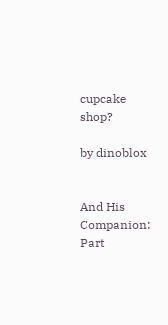cupcake shop?

by dinoblox


And His Companion: Part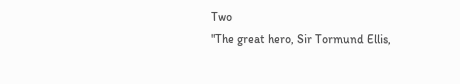Two
"The great hero, Sir Tormund Ellis,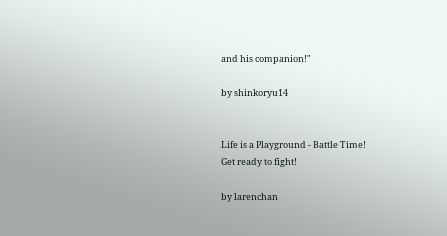and his companion!"

by shinkoryu14


Life is a Playground - Battle Time!
Get ready to fight!

by larenchan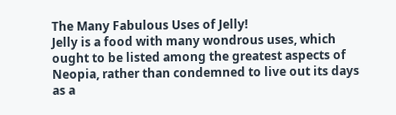The Many Fabulous Uses of Jelly!
Jelly is a food with many wondrous uses, which ought to be listed among the greatest aspects of Neopia, rather than condemned to live out its days as a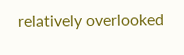relatively overlooked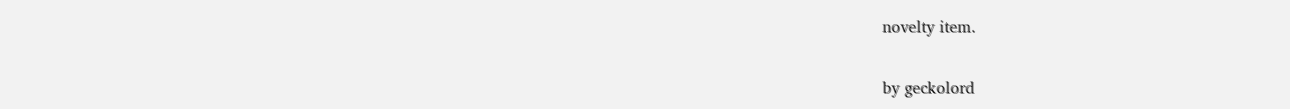novelty item.

by geckolord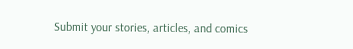Submit your stories, articles, and comics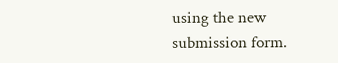using the new submission form.